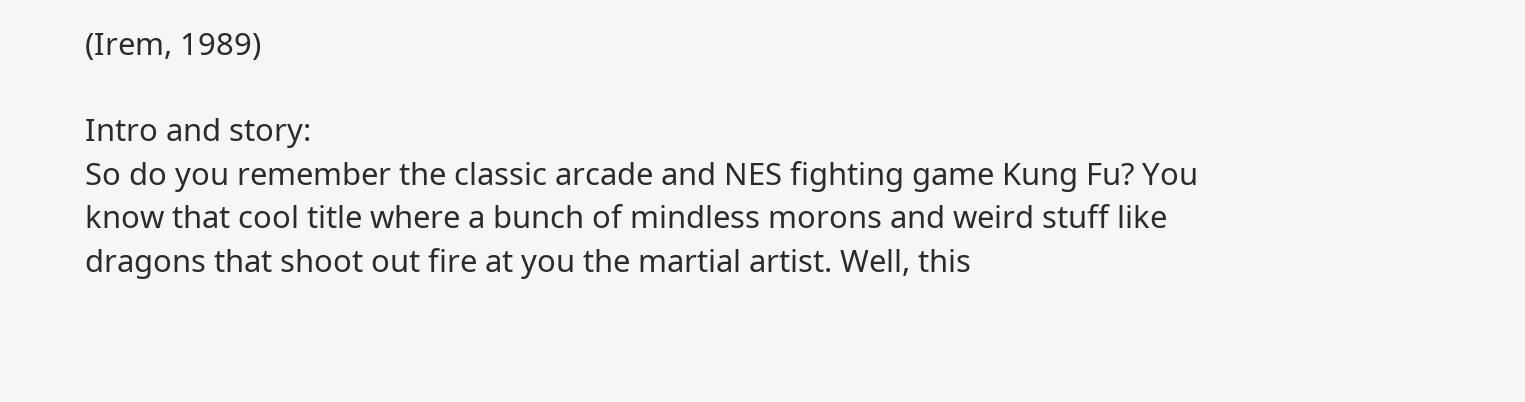(Irem, 1989)

Intro and story:
So do you remember the classic arcade and NES fighting game Kung Fu? You know that cool title where a bunch of mindless morons and weird stuff like dragons that shoot out fire at you the martial artist. Well, this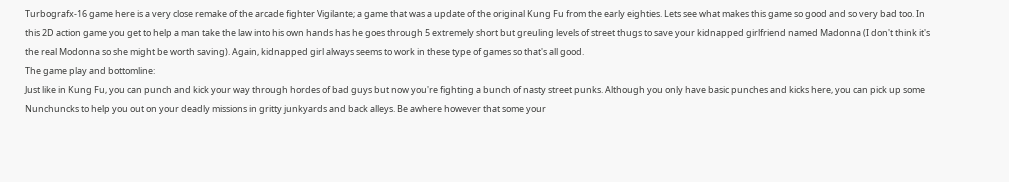Turbografx-16 game here is a very close remake of the arcade fighter Vigilante; a game that was a update of the original Kung Fu from the early eighties. Lets see what makes this game so good and so very bad too. In this 2D action game you get to help a man take the law into his own hands has he goes through 5 extremely short but greuling levels of street thugs to save your kidnapped girlfriend named Madonna (I don't think it's the real Modonna so she might be worth saving). Again, kidnapped girl always seems to work in these type of games so that's all good.
The game play and bottomline:
Just like in Kung Fu, you can punch and kick your way through hordes of bad guys but now you're fighting a bunch of nasty street punks. Although you only have basic punches and kicks here, you can pick up some Nunchuncks to help you out on your deadly missions in gritty junkyards and back alleys. Be awhere however that some your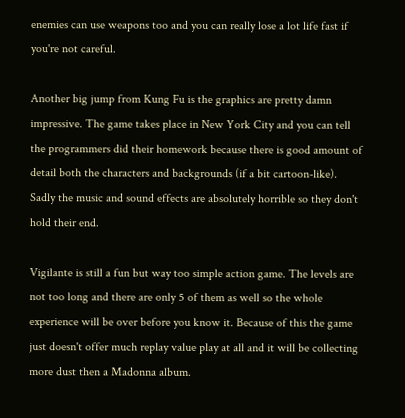enemies can use weapons too and you can really lose a lot life fast if you're not careful.

Another big jump from Kung Fu is the graphics are pretty damn impressive. The game takes place in New York City and you can tell the programmers did their homework because there is good amount of detail both the characters and backgrounds (if a bit cartoon-like). Sadly the music and sound effects are absolutely horrible so they don't hold their end.

Vigilante is still a fun but way too simple action game. The levels are not too long and there are only 5 of them as well so the whole experience will be over before you know it. Because of this the game just doesn't offer much replay value play at all and it will be collecting more dust then a Madonna album.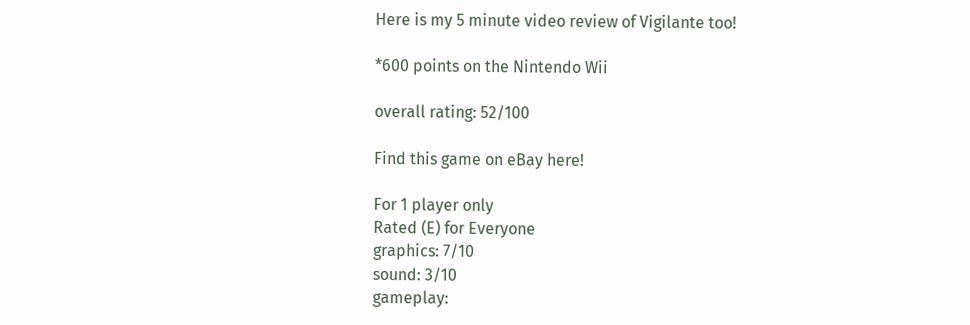Here is my 5 minute video review of Vigilante too!

*600 points on the Nintendo Wii

overall rating: 52/100

Find this game on eBay here!

For 1 player only
Rated (E) for Everyone
graphics: 7/10
sound: 3/10
gameplay: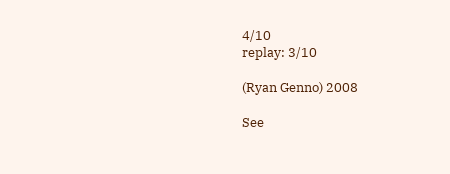4/10
replay: 3/10

(Ryan Genno) 2008

See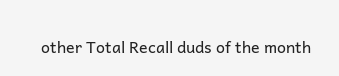other Total Recall duds of the month